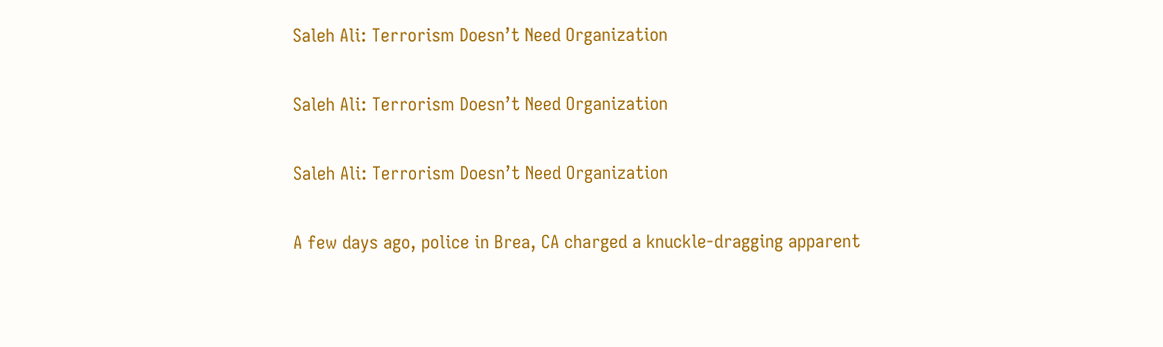Saleh Ali: Terrorism Doesn’t Need Organization

Saleh Ali: Terrorism Doesn’t Need Organization

Saleh Ali: Terrorism Doesn’t Need Organization

A few days ago, police in Brea, CA charged a knuckle-dragging apparent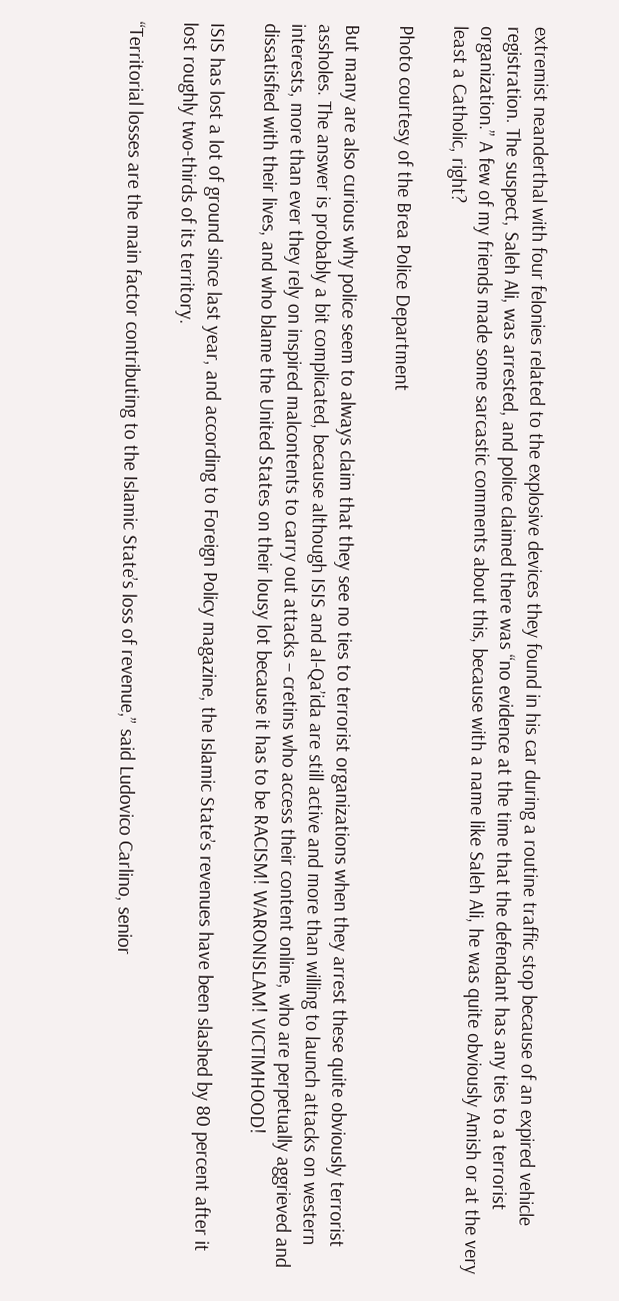extremist neanderthal with four felonies related to the explosive devices they found in his car during a routine traffic stop because of an expired vehicle registration. The suspect, Saleh Ali, was arrested, and police claimed there was “no evidence at the time that the defendant has any ties to a terrorist organization.” A few of my friends made some sarcastic comments about this, because with a name like Saleh Ali, he was quite obviously Amish or at the very least a Catholic, right?

Photo courtesy of the Brea Police Department

But many are also curious why police seem to always claim that they see no ties to terrorist organizations when they arrest these quite obviously terrorist assholes. The answer is probably a bit complicated, because although ISIS and al-Qa’ida are still active and more than willing to launch attacks on western interests, more than ever they rely on inspired malcontents to carry out attacks – cretins who access their content online, who are perpetually aggrieved and dissatisfied with their lives, and who blame the United States on their lousy lot because it has to be RACISM! WARONISLAM! VICTIMHOOD!

ISIS has lost a lot of ground since last year, and according to Foreign Policy magazine, the Islamic State’s revenues have been slashed by 80 percent after it lost roughly two-thirds of its territory.

“Territorial losses are the main factor contributing to the Islamic State’s loss of revenue,” said Ludovico Carlino, senior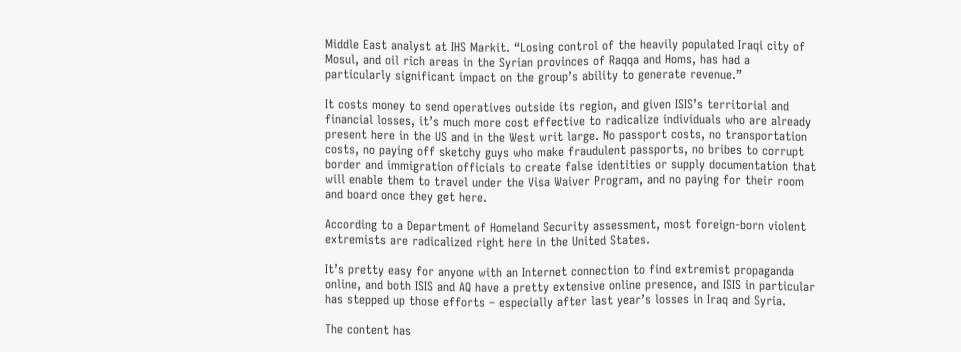Middle East analyst at IHS Markit. “Losing control of the heavily populated Iraqi city of Mosul, and oil rich areas in the Syrian provinces of Raqqa and Homs, has had a particularly significant impact on the group’s ability to generate revenue.”

It costs money to send operatives outside its region, and given ISIS’s territorial and financial losses, it’s much more cost effective to radicalize individuals who are already present here in the US and in the West writ large. No passport costs, no transportation costs, no paying off sketchy guys who make fraudulent passports, no bribes to corrupt border and immigration officials to create false identities or supply documentation that will enable them to travel under the Visa Waiver Program, and no paying for their room and board once they get here.

According to a Department of Homeland Security assessment, most foreign-born violent extremists are radicalized right here in the United States.

It’s pretty easy for anyone with an Internet connection to find extremist propaganda online, and both ISIS and AQ have a pretty extensive online presence, and ISIS in particular has stepped up those efforts – especially after last year’s losses in Iraq and Syria.

The content has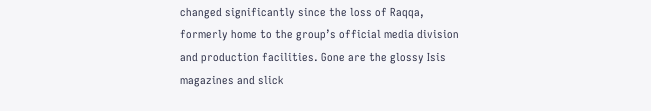changed significantly since the loss of Raqqa, formerly home to the group’s official media division and production facilities. Gone are the glossy Isis magazines and slick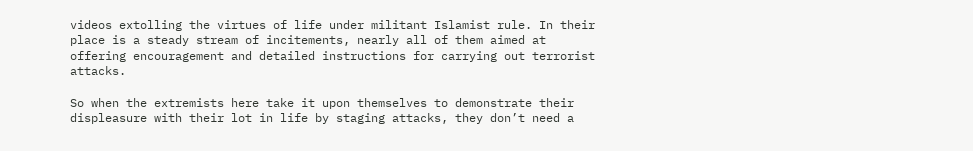videos extolling the virtues of life under militant Islamist rule. In their place is a steady stream of incitements, nearly all of them aimed at offering encouragement and detailed instructions for carrying out terrorist attacks.

So when the extremists here take it upon themselves to demonstrate their displeasure with their lot in life by staging attacks, they don’t need a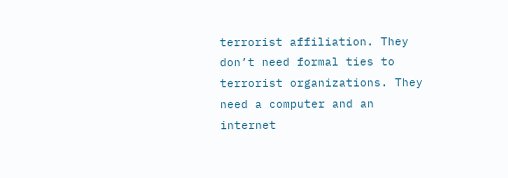terrorist affiliation. They don’t need formal ties to terrorist organizations. They need a computer and an internet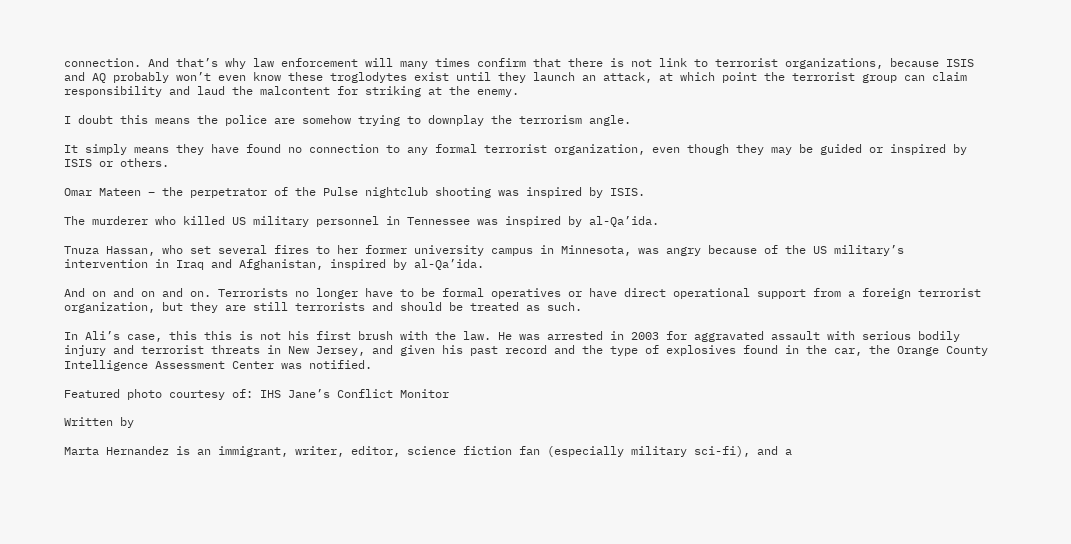connection. And that’s why law enforcement will many times confirm that there is not link to terrorist organizations, because ISIS and AQ probably won’t even know these troglodytes exist until they launch an attack, at which point the terrorist group can claim responsibility and laud the malcontent for striking at the enemy.

I doubt this means the police are somehow trying to downplay the terrorism angle.

It simply means they have found no connection to any formal terrorist organization, even though they may be guided or inspired by ISIS or others.

Omar Mateen – the perpetrator of the Pulse nightclub shooting was inspired by ISIS.

The murderer who killed US military personnel in Tennessee was inspired by al-Qa’ida.

Tnuza Hassan, who set several fires to her former university campus in Minnesota, was angry because of the US military’s intervention in Iraq and Afghanistan, inspired by al-Qa’ida.

And on and on and on. Terrorists no longer have to be formal operatives or have direct operational support from a foreign terrorist organization, but they are still terrorists and should be treated as such.

In Ali’s case, this this is not his first brush with the law. He was arrested in 2003 for aggravated assault with serious bodily injury and terrorist threats in New Jersey, and given his past record and the type of explosives found in the car, the Orange County Intelligence Assessment Center was notified.

Featured photo courtesy of: IHS Jane’s Conflict Monitor

Written by

Marta Hernandez is an immigrant, writer, editor, science fiction fan (especially military sci-fi), and a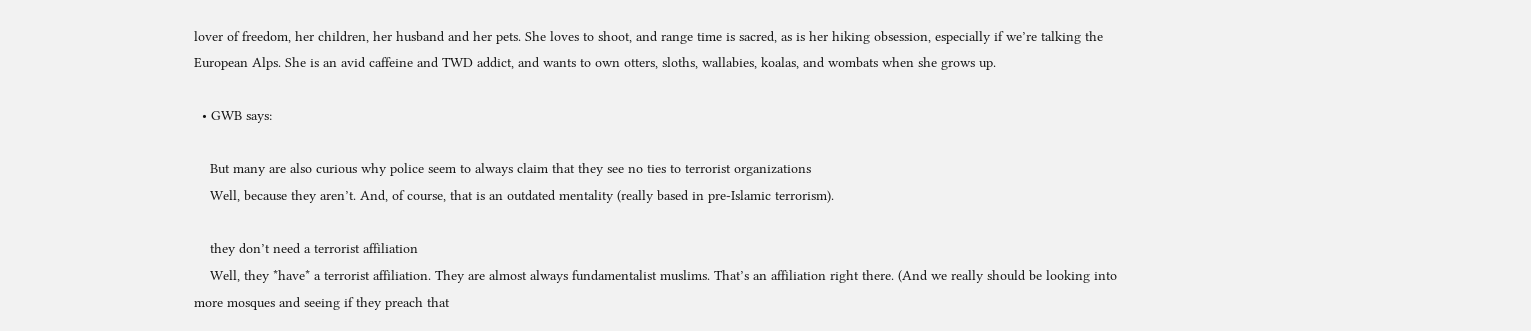lover of freedom, her children, her husband and her pets. She loves to shoot, and range time is sacred, as is her hiking obsession, especially if we’re talking the European Alps. She is an avid caffeine and TWD addict, and wants to own otters, sloths, wallabies, koalas, and wombats when she grows up.

  • GWB says:

    But many are also curious why police seem to always claim that they see no ties to terrorist organizations
    Well, because they aren’t. And, of course, that is an outdated mentality (really based in pre-Islamic terrorism).

    they don’t need a terrorist affiliation
    Well, they *have* a terrorist affiliation. They are almost always fundamentalist muslims. That’s an affiliation right there. (And we really should be looking into more mosques and seeing if they preach that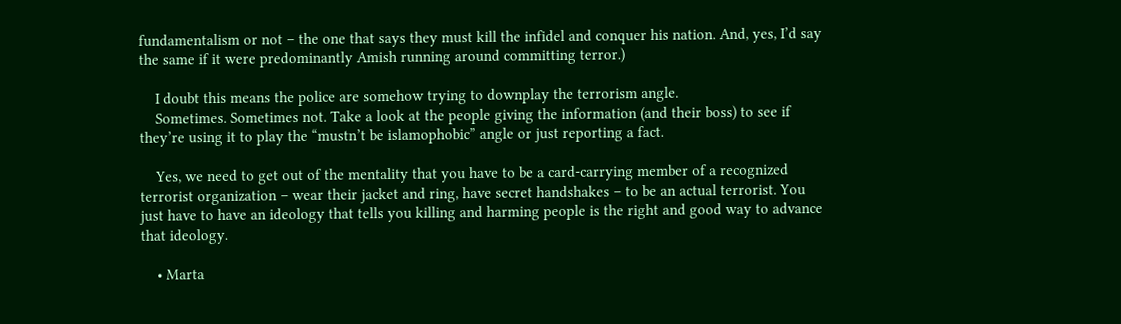fundamentalism or not – the one that says they must kill the infidel and conquer his nation. And, yes, I’d say the same if it were predominantly Amish running around committing terror.)

    I doubt this means the police are somehow trying to downplay the terrorism angle.
    Sometimes. Sometimes not. Take a look at the people giving the information (and their boss) to see if they’re using it to play the “mustn’t be islamophobic” angle or just reporting a fact.

    Yes, we need to get out of the mentality that you have to be a card-carrying member of a recognized terrorist organization – wear their jacket and ring, have secret handshakes – to be an actual terrorist. You just have to have an ideology that tells you killing and harming people is the right and good way to advance that ideology.

    • Marta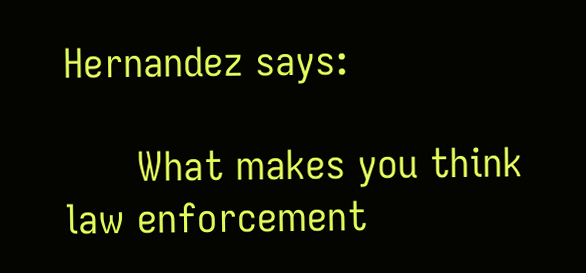Hernandez says:

      What makes you think law enforcement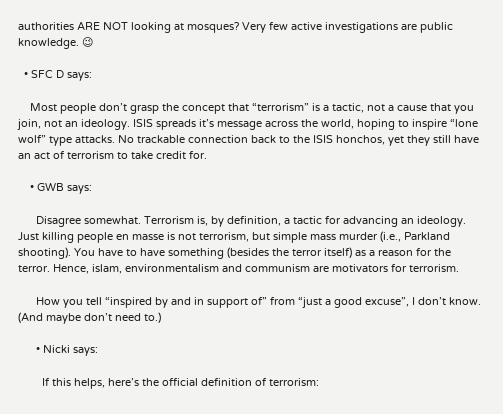authorities ARE NOT looking at mosques? Very few active investigations are public knowledge. 😉

  • SFC D says:

    Most people don’t grasp the concept that “terrorism” is a tactic, not a cause that you join, not an ideology. ISIS spreads it’s message across the world, hoping to inspire “lone wolf” type attacks. No trackable connection back to the ISIS honchos, yet they still have an act of terrorism to take credit for.

    • GWB says:

      Disagree somewhat. Terrorism is, by definition, a tactic for advancing an ideology. Just killing people en masse is not terrorism, but simple mass murder (i.e., Parkland shooting). You have to have something (besides the terror itself) as a reason for the terror. Hence, islam, environmentalism and communism are motivators for terrorism.

      How you tell “inspired by and in support of” from “just a good excuse”, I don’t know. (And maybe don’t need to.)

      • Nicki says:

        If this helps, here’s the official definition of terrorism: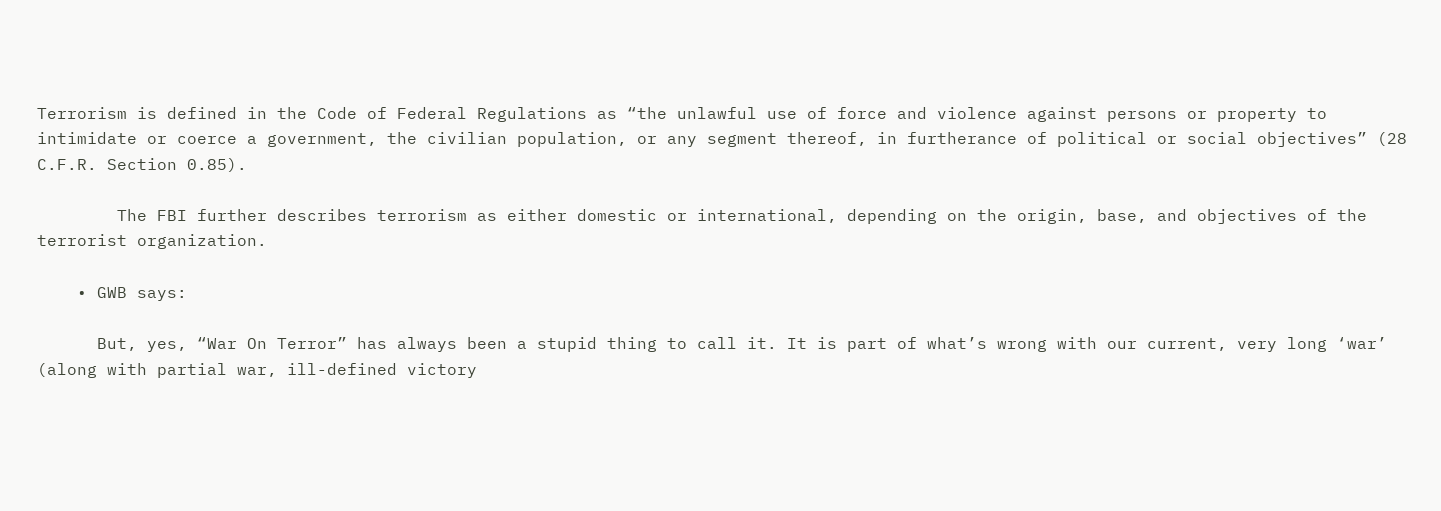Terrorism is defined in the Code of Federal Regulations as “the unlawful use of force and violence against persons or property to intimidate or coerce a government, the civilian population, or any segment thereof, in furtherance of political or social objectives” (28 C.F.R. Section 0.85).

        The FBI further describes terrorism as either domestic or international, depending on the origin, base, and objectives of the terrorist organization.

    • GWB says:

      But, yes, “War On Terror” has always been a stupid thing to call it. It is part of what’s wrong with our current, very long ‘war’ (along with partial war, ill-defined victory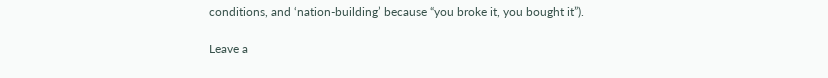conditions, and ‘nation-building’ because “you broke it, you bought it”).

Leave a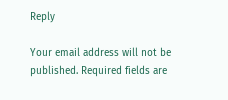Reply

Your email address will not be published. Required fields are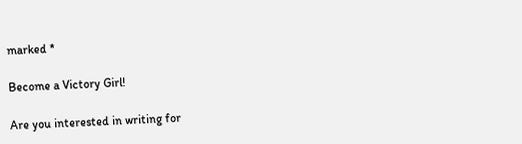marked *

Become a Victory Girl!

Are you interested in writing for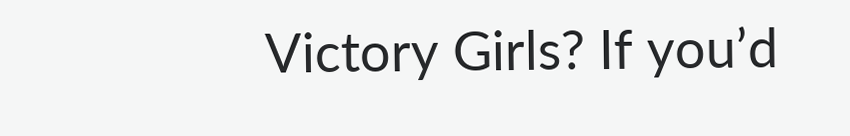Victory Girls? If you’d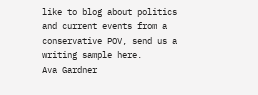like to blog about politics and current events from a conservative POV, send us a writing sample here.
Ava Gardner